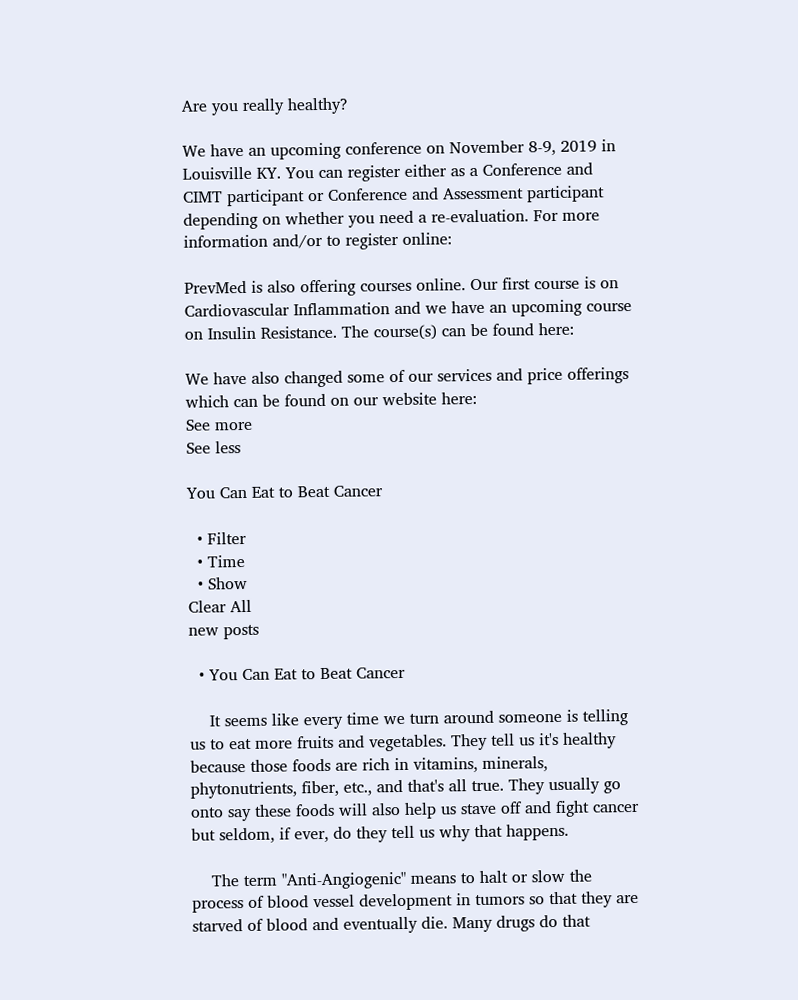Are you really healthy?

We have an upcoming conference on November 8-9, 2019 in Louisville KY. You can register either as a Conference and CIMT participant or Conference and Assessment participant depending on whether you need a re-evaluation. For more information and/or to register online:

PrevMed is also offering courses online. Our first course is on Cardiovascular Inflammation and we have an upcoming course on Insulin Resistance. The course(s) can be found here:

We have also changed some of our services and price offerings which can be found on our website here:
See more
See less

You Can Eat to Beat Cancer

  • Filter
  • Time
  • Show
Clear All
new posts

  • You Can Eat to Beat Cancer

    It seems like every time we turn around someone is telling us to eat more fruits and vegetables. They tell us it's healthy because those foods are rich in vitamins, minerals, phytonutrients, fiber, etc., and that's all true. They usually go onto say these foods will also help us stave off and fight cancer but seldom, if ever, do they tell us why that happens.

    The term "Anti-Angiogenic" means to halt or slow the process of blood vessel development in tumors so that they are starved of blood and eventually die. Many drugs do that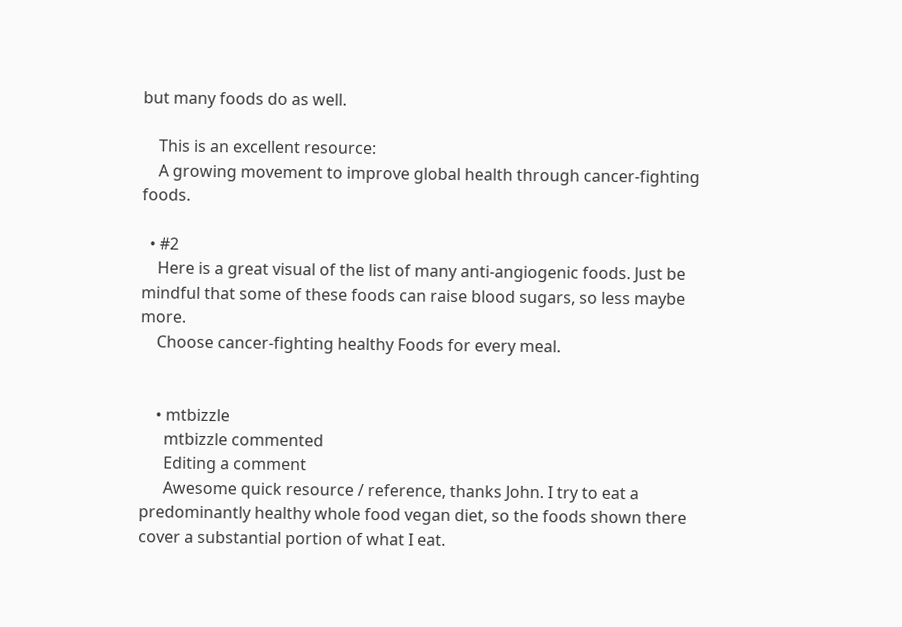but many foods do as well.

    This is an excellent resource:
    A growing movement to improve global health through cancer-fighting foods.

  • #2
    Here is a great visual of the list of many anti-angiogenic foods. Just be mindful that some of these foods can raise blood sugars, so less maybe more.
    Choose cancer-fighting healthy Foods for every meal.


    • mtbizzle
      mtbizzle commented
      Editing a comment
      Awesome quick resource / reference, thanks John. I try to eat a predominantly healthy whole food vegan diet, so the foods shown there cover a substantial portion of what I eat.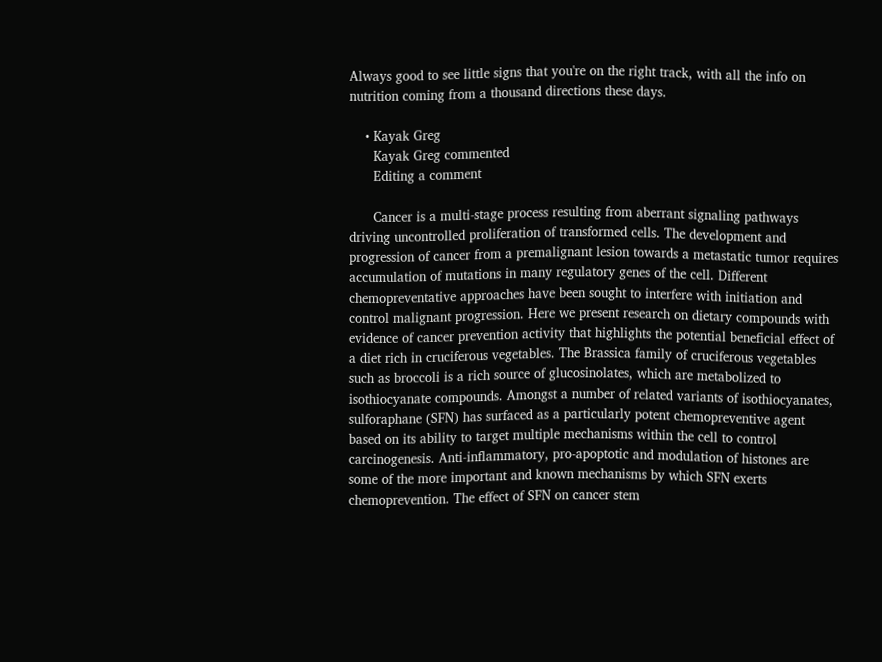Always good to see little signs that you're on the right track, with all the info on nutrition coming from a thousand directions these days.

    • Kayak Greg
      Kayak Greg commented
      Editing a comment

      Cancer is a multi-stage process resulting from aberrant signaling pathways driving uncontrolled proliferation of transformed cells. The development and progression of cancer from a premalignant lesion towards a metastatic tumor requires accumulation of mutations in many regulatory genes of the cell. Different chemopreventative approaches have been sought to interfere with initiation and control malignant progression. Here we present research on dietary compounds with evidence of cancer prevention activity that highlights the potential beneficial effect of a diet rich in cruciferous vegetables. The Brassica family of cruciferous vegetables such as broccoli is a rich source of glucosinolates, which are metabolized to isothiocyanate compounds. Amongst a number of related variants of isothiocyanates, sulforaphane (SFN) has surfaced as a particularly potent chemopreventive agent based on its ability to target multiple mechanisms within the cell to control carcinogenesis. Anti-inflammatory, pro-apoptotic and modulation of histones are some of the more important and known mechanisms by which SFN exerts chemoprevention. The effect of SFN on cancer stem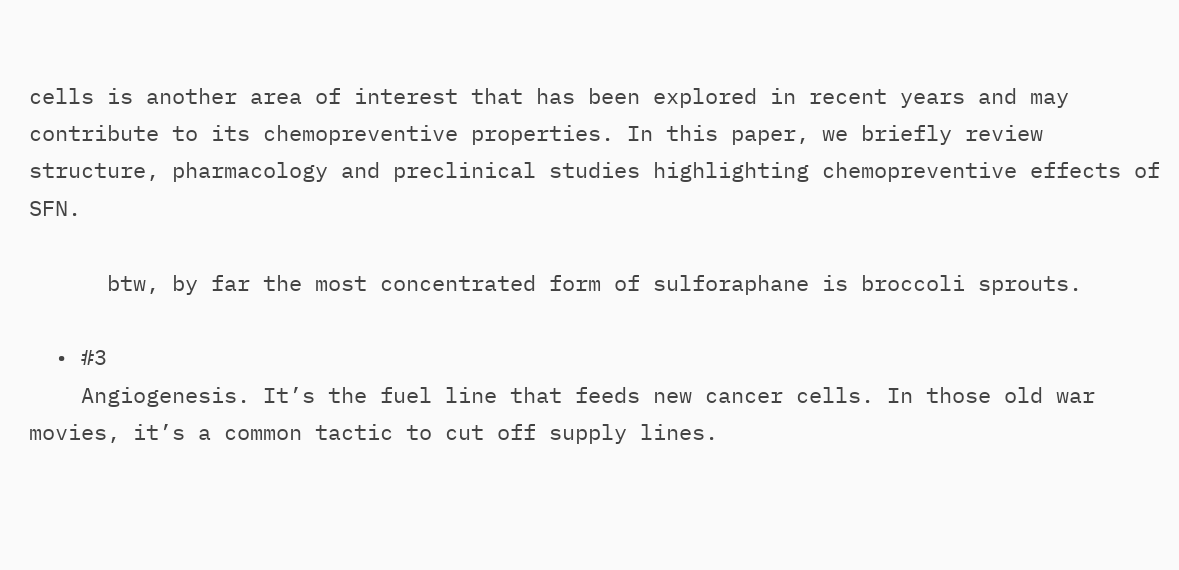cells is another area of interest that has been explored in recent years and may contribute to its chemopreventive properties. In this paper, we briefly review structure, pharmacology and preclinical studies highlighting chemopreventive effects of SFN.

      btw, by far the most concentrated form of sulforaphane is broccoli sprouts.

  • #3
    Angiogenesis. It’s the fuel line that feeds new cancer cells. In those old war movies, it’s a common tactic to cut off supply lines.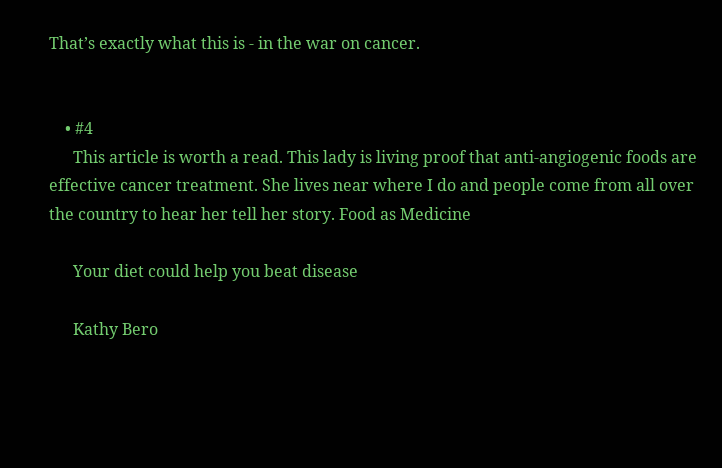That’s exactly what this is - in the war on cancer.


    • #4
      This article is worth a read. This lady is living proof that anti-angiogenic foods are effective cancer treatment. She lives near where I do and people come from all over the country to hear her tell her story. Food as Medicine

      Your diet could help you beat disease

      Kathy Bero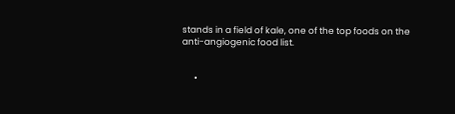stands in a field of kale, one of the top foods on the anti-angiogenic food list.


      •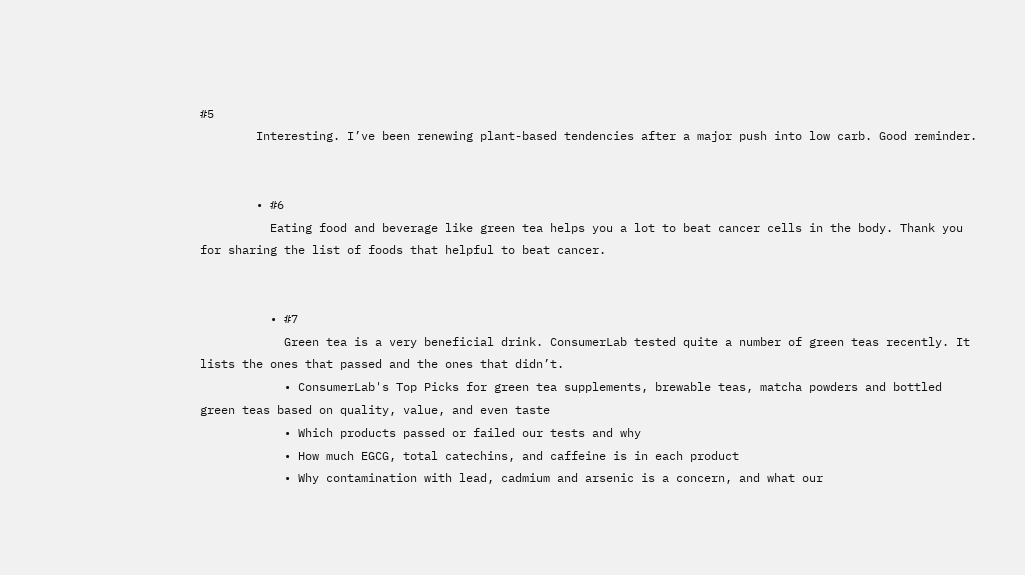#5
        Interesting. I’ve been renewing plant-based tendencies after a major push into low carb. Good reminder.


        • #6
          Eating food and beverage like green tea helps you a lot to beat cancer cells in the body. Thank you for sharing the list of foods that helpful to beat cancer.


          • #7
            Green tea is a very beneficial drink. ConsumerLab tested quite a number of green teas recently. It lists the ones that passed and the ones that didn’t.
            • ConsumerLab's Top Picks for green tea supplements, brewable teas, matcha powders and bottled green teas based on quality, value, and even taste
            • Which products passed or failed our tests and why
            • How much EGCG, total catechins, and caffeine is in each product
            • Why contamination with lead, cadmium and arsenic is a concern, and what our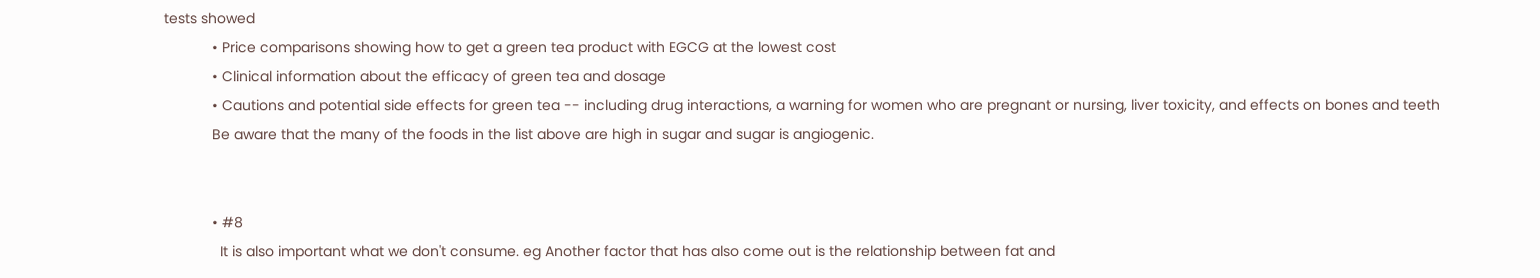tests showed
            • Price comparisons showing how to get a green tea product with EGCG at the lowest cost
            • Clinical information about the efficacy of green tea and dosage
            • Cautions and potential side effects for green tea -- including drug interactions, a warning for women who are pregnant or nursing, liver toxicity, and effects on bones and teeth
            Be aware that the many of the foods in the list above are high in sugar and sugar is angiogenic.


            • #8
              It is also important what we don't consume. eg Another factor that has also come out is the relationship between fat and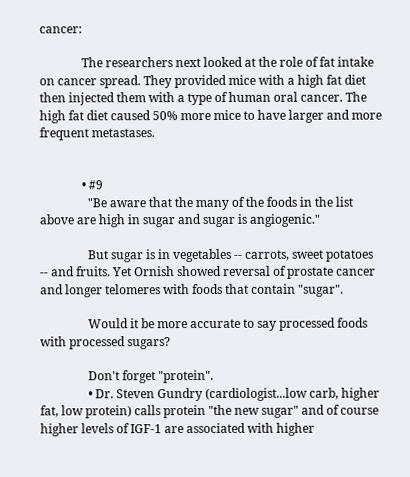cancer:

              The researchers next looked at the role of fat intake on cancer spread. They provided mice with a high fat diet then injected them with a type of human oral cancer. The high fat diet caused 50% more mice to have larger and more frequent metastases.


              • #9
                "Be aware that the many of the foods in the list above are high in sugar and sugar is angiogenic."

                But sugar is in vegetables -- carrots, sweet potatoes -- and fruits. Yet Ornish showed reversal of prostate cancer and longer telomeres with foods that contain "sugar".

                Would it be more accurate to say processed foods with processed sugars?

                Don't forget "protein".
                • Dr. Steven Gundry (cardiologist...low carb, higher fat, low protein) calls protein "the new sugar" and of course higher levels of IGF-1 are associated with higher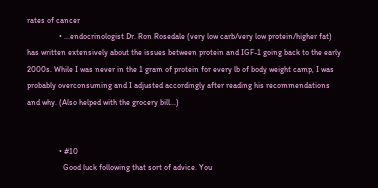rates of cancer
                • ...endocrinologist Dr. Ron Rosedale (very low carb/very low protein/higher fat) has written extensively about the issues between protein and IGF-1 going back to the early 2000s. While I was never in the 1 gram of protein for every lb of body weight camp, I was probably overconsuming and I adjusted accordingly after reading his recommendations and why. (Also helped with the grocery bill...)


                • #10
                  Good luck following that sort of advice. You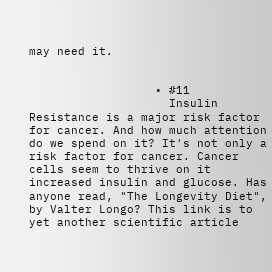may need it.


                  • #11
                    Insulin Resistance is a major risk factor for cancer. And how much attention do we spend on it? It's not only a risk factor for cancer. Cancer cells seem to thrive on it increased insulin and glucose. Has anyone read, "The Longevity Diet", by Valter Longo? This link is to yet another scientific article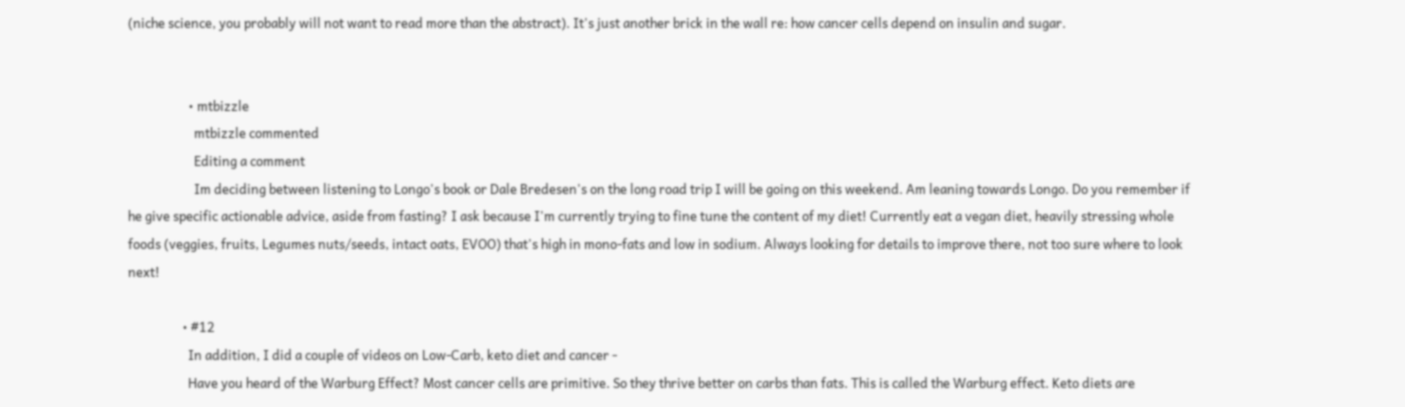(niche science, you probably will not want to read more than the abstract). It's just another brick in the wall re: how cancer cells depend on insulin and sugar.


                    • mtbizzle
                      mtbizzle commented
                      Editing a comment
                      Im deciding between listening to Longo's book or Dale Bredesen's on the long road trip I will be going on this weekend. Am leaning towards Longo. Do you remember if he give specific actionable advice, aside from fasting? I ask because I'm currently trying to fine tune the content of my diet! Currently eat a vegan diet, heavily stressing whole foods (veggies, fruits, Legumes nuts/seeds, intact oats, EVOO) that's high in mono-fats and low in sodium. Always looking for details to improve there, not too sure where to look next!

                  • #12
                    In addition, I did a couple of videos on Low-Carb, keto diet and cancer -
                    Have you heard of the Warburg Effect? Most cancer cells are primitive. So they thrive better on carbs than fats. This is called the Warburg effect. Keto diets are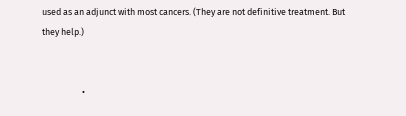used as an adjunct with most cancers. (They are not definitive treatment. But they help.)


                    •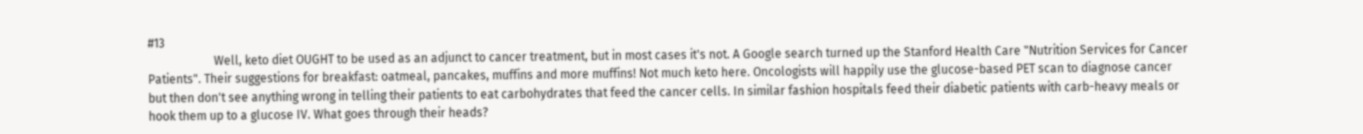#13
                      Well, keto diet OUGHT to be used as an adjunct to cancer treatment, but in most cases it's not. A Google search turned up the Stanford Health Care "Nutrition Services for Cancer Patients". Their suggestions for breakfast: oatmeal, pancakes, muffins and more muffins! Not much keto here. Oncologists will happily use the glucose-based PET scan to diagnose cancer but then don't see anything wrong in telling their patients to eat carbohydrates that feed the cancer cells. In similar fashion hospitals feed their diabetic patients with carb-heavy meals or hook them up to a glucose IV. What goes through their heads?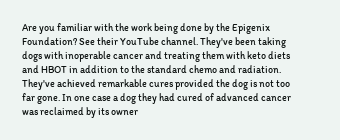Are you familiar with the work being done by the Epigenix Foundation? See their YouTube channel. They've been taking dogs with inoperable cancer and treating them with keto diets and HBOT in addition to the standard chemo and radiation. They've achieved remarkable cures provided the dog is not too far gone. In one case a dog they had cured of advanced cancer was reclaimed by its owner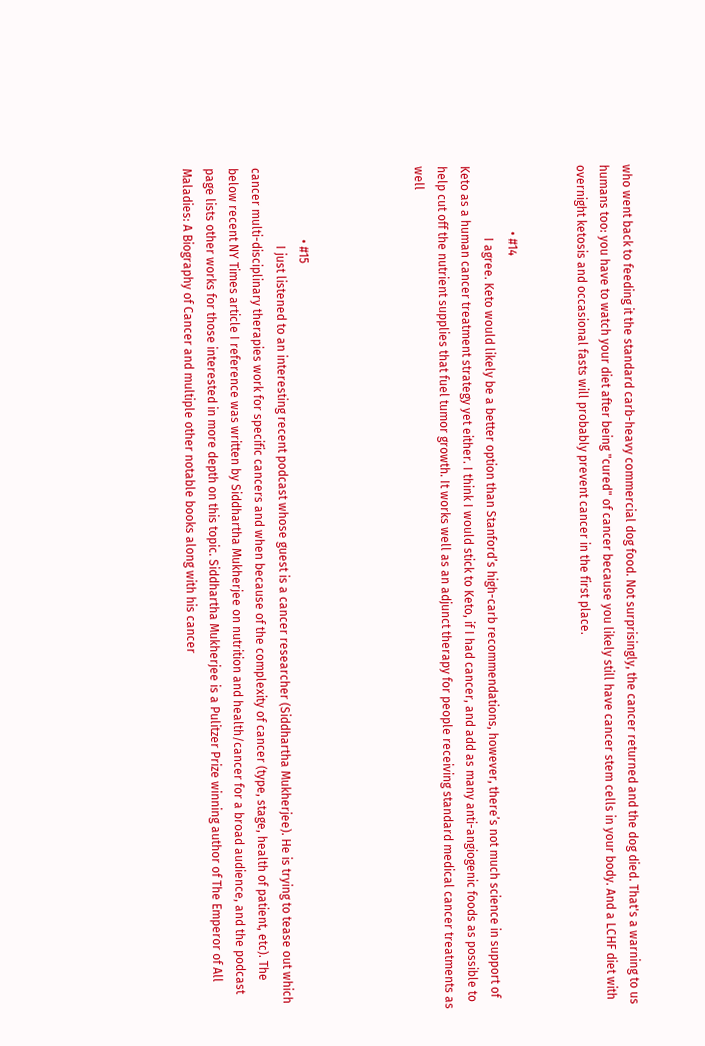who went back to feeding it the standard carb-heavy commercial dog food. Not surprisingly, the cancer returned and the dog died. That's a warning to us humans too: you have to watch your diet after being "cured" of cancer because you likely still have cancer stem cells in your body. And a LCHF diet with overnight ketosis and occasional fasts will probably prevent cancer in the first place.


                      • #14
                        I agree. Keto would likely be a better option than Stanford’s high-carb recommendations, however, there’s not much science in support of Keto as a human cancer treatment strategy yet either. I think I would stick to Keto, if I had cancer, and add as many anti-angiogenic foods as possible to help cut off the nutrient supplies that fuel tumor growth. It works well as an adjunct therapy for people receiving standard medical cancer treatments as well




                        • #15
                          I just listened to an interesting recent podcast whose guest is a cancer researcher (Siddhartha Mukherjee). He is trying to tease out which cancer multi-disciplinary therapies work for specific cancers and when because of the complexity of cancer (type, stage, health of patient, etc). The below recent NY Times article I reference was written by Siddhartha Mukherjee on nutrition and health/cancer for a broad audience, and the podcast page lists other works for those interested in more depth on this topic. Siddhartha Mukherjee is a Pulitzer Prize winning author of The Emperor of All Maladies: A Biography of Cancer and multiple other notable books along with his cancer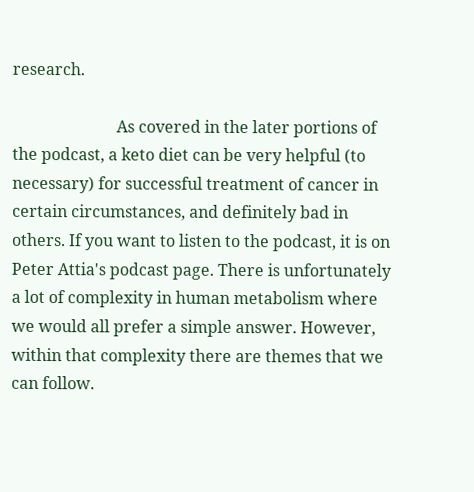research.

                          As covered in the later portions of the podcast, a keto diet can be very helpful (to necessary) for successful treatment of cancer in certain circumstances, and definitely bad in others. If you want to listen to the podcast, it is on Peter Attia's podcast page. There is unfortunately a lot of complexity in human metabolism where we would all prefer a simple answer. However, within that complexity there are themes that we can follow.